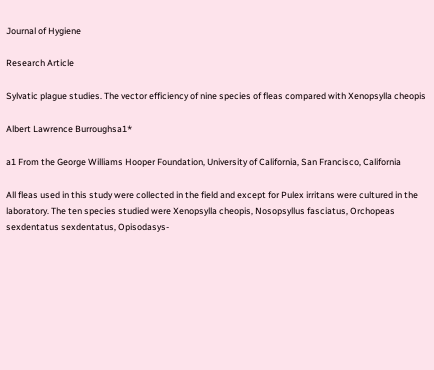Journal of Hygiene

Research Article

Sylvatic plague studies. The vector efficiency of nine species of fleas compared with Xenopsylla cheopis

Albert Lawrence Burroughsa1*

a1 From the George Williams Hooper Foundation, University of California, San Francisco, California

All fleas used in this study were collected in the field and except for Pulex irritans were cultured in the laboratory. The ten species studied were Xenopsylla cheopis, Nosopsyllus fasciatus, Orchopeas sexdentatus sexdentatus, Opisodasys-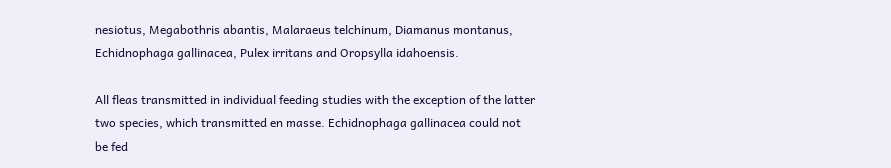nesiotus, Megabothris abantis, Malaraeus telchinum, Diamanus montanus, Echidnophaga gallinacea, Pulex irritans and Oropsylla idahoensis.

All fleas transmitted in individual feeding studies with the exception of the latter two species, which transmitted en masse. Echidnophaga gallinacea could not be fed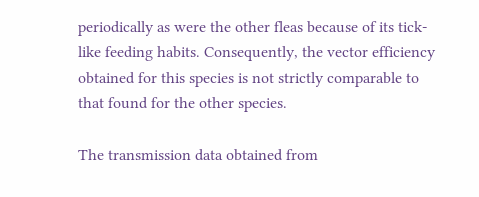periodically as were the other fleas because of its tick-like feeding habits. Consequently, the vector efficiency obtained for this species is not strictly comparable to that found for the other species.

The transmission data obtained from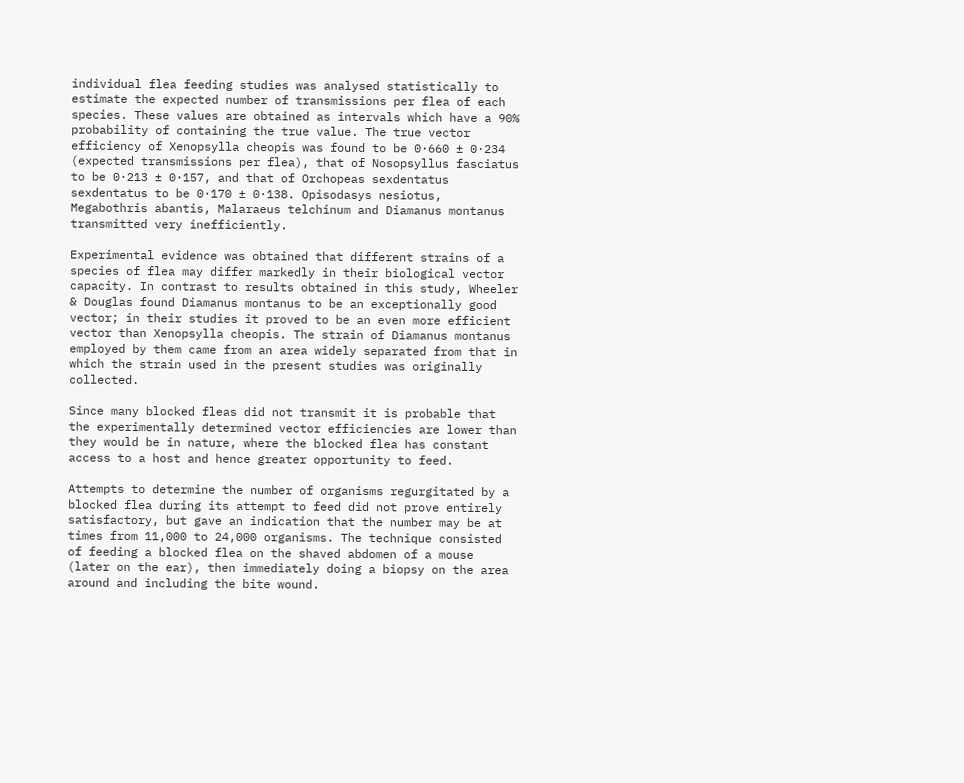individual flea feeding studies was analysed statistically to estimate the expected number of transmissions per flea of each species. These values are obtained as intervals which have a 90% probability of containing the true value. The true vector efficiency of Xenopsylla cheopis was found to be 0·660 ± 0·234 (expected transmissions per flea), that of Nosopsyllus fasciatus to be 0·213 ± 0·157, and that of Orchopeas sexdentatus sexdentatus to be 0·170 ± 0·138. Opisodasys nesiotus, Megabothris abantis, Malaraeus telchinum and Diamanus montanus transmitted very inefficiently.

Experimental evidence was obtained that different strains of a species of flea may differ markedly in their biological vector capacity. In contrast to results obtained in this study, Wheeler & Douglas found Diamanus montanus to be an exceptionally good vector; in their studies it proved to be an even more efficient vector than Xenopsylla cheopis. The strain of Diamanus montanus employed by them came from an area widely separated from that in which the strain used in the present studies was originally collected.

Since many blocked fleas did not transmit it is probable that the experimentally determined vector efficiencies are lower than they would be in nature, where the blocked flea has constant access to a host and hence greater opportunity to feed.

Attempts to determine the number of organisms regurgitated by a blocked flea during its attempt to feed did not prove entirely satisfactory, but gave an indication that the number may be at times from 11,000 to 24,000 organisms. The technique consisted of feeding a blocked flea on the shaved abdomen of a mouse (later on the ear), then immediately doing a biopsy on the area around and including the bite wound.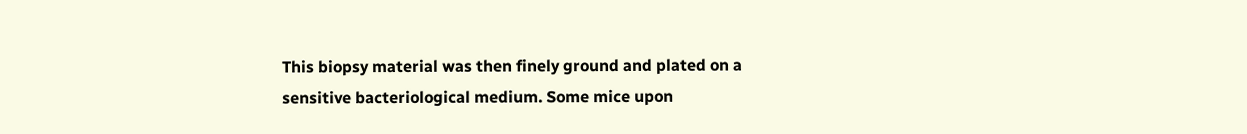This biopsy material was then finely ground and plated on a sensitive bacteriological medium. Some mice upon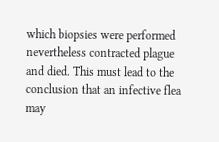which biopsies were performed nevertheless contracted plague and died. This must lead to the conclusion that an infective flea may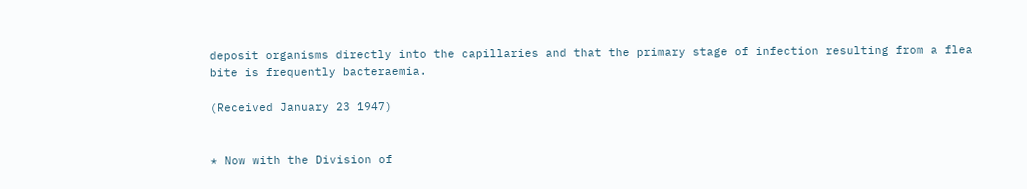deposit organisms directly into the capillaries and that the primary stage of infection resulting from a flea bite is frequently bacteraemia.

(Received January 23 1947)


* Now with the Division of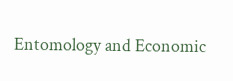Entomology and Economic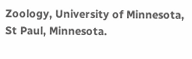Zoology, University of Minnesota, St Paul, Minnesota.